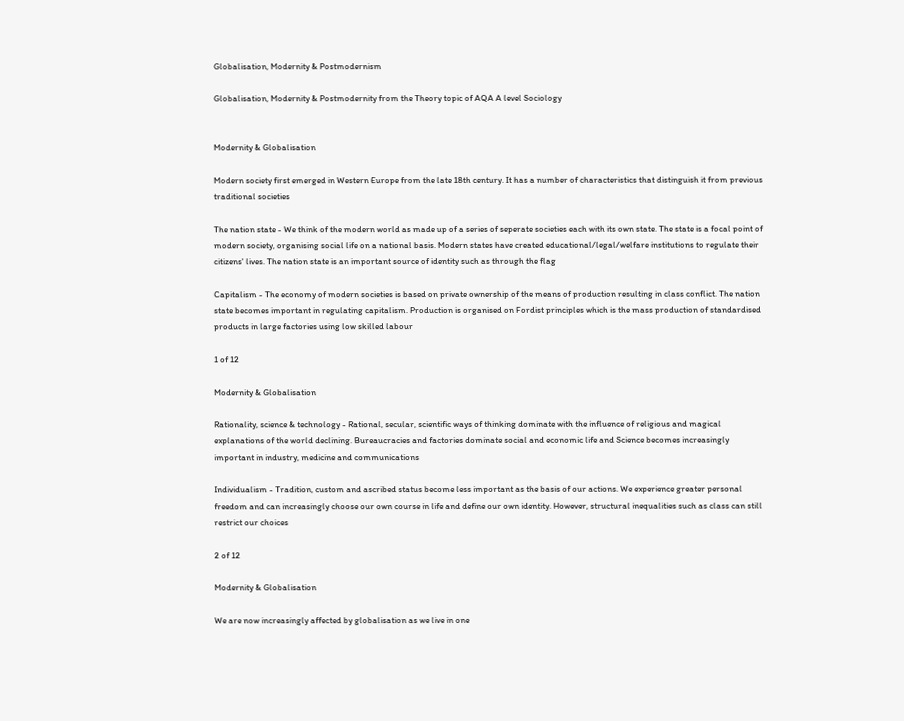Globalisation, Modernity & Postmodernism

Globalisation, Modernity & Postmodernity from the Theory topic of AQA A level Sociology


Modernity & Globalisation

Modern society first emerged in Western Europe from the late 18th century. It has a number of characteristics that distinguish it from previous traditional societies

The nation state - We think of the modern world as made up of a series of seperate societies each with its own state. The state is a focal point of modern society, organising social life on a national basis. Modern states have created educational/legal/welfare institutions to regulate their citizens' lives. The nation state is an important source of identity such as through the flag

Capitalism - The economy of modern societies is based on private ownership of the means of production resulting in class conflict. The nation state becomes important in regulating capitalism. Production is organised on Fordist principles which is the mass production of standardised products in large factories using low skilled labour

1 of 12

Modernity & Globalisation

Rationality, science & technology - Rational, secular, scientific ways of thinking dominate with the influence of religious and magical explanations of the world declining. Bureaucracies and factories dominate social and economic life and Science becomes increasingly important in industry, medicine and communications

Individualism - Tradition, custom and ascribed status become less important as the basis of our actions. We experience greater personal freedom and can increasingly choose our own course in life and define our own identity. However, structural inequalities such as class can still restrict our choices

2 of 12

Modernity & Globalisation

We are now increasingly affected by globalisation as we live in one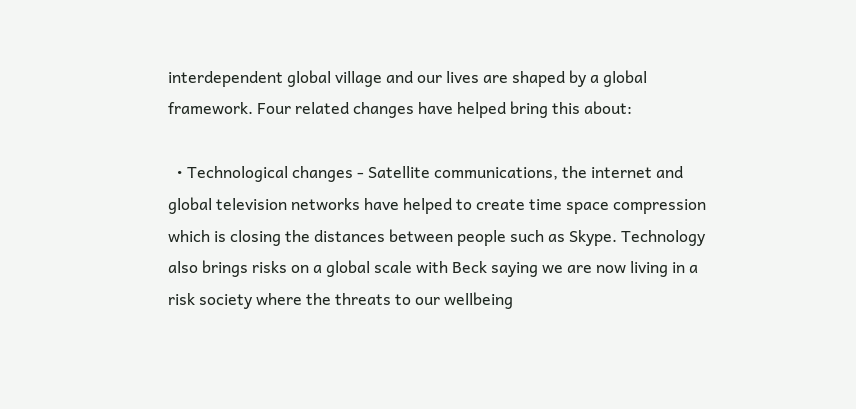interdependent global village and our lives are shaped by a global framework. Four related changes have helped bring this about:

  • Technological changes - Satellite communications, the internet and global television networks have helped to create time space compression which is closing the distances between people such as Skype. Technology also brings risks on a global scale with Beck saying we are now living in a risk society where the threats to our wellbeing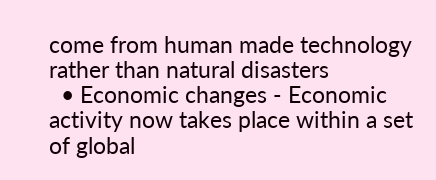come from human made technology rather than natural disasters
  • Economic changes - Economic activity now takes place within a set of global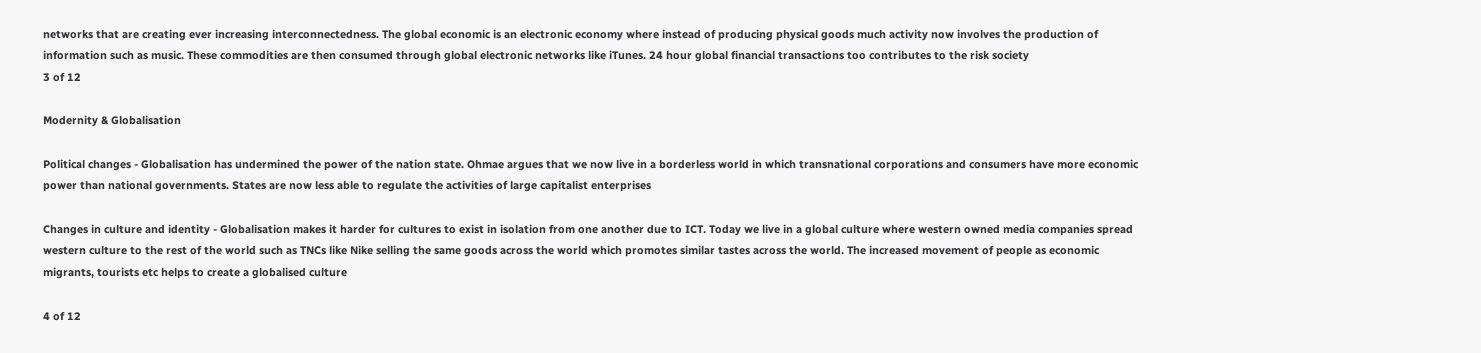networks that are creating ever increasing interconnectedness. The global economic is an electronic economy where instead of producing physical goods much activity now involves the production of information such as music. These commodities are then consumed through global electronic networks like iTunes. 24 hour global financial transactions too contributes to the risk society
3 of 12

Modernity & Globalisation

Political changes - Globalisation has undermined the power of the nation state. Ohmae argues that we now live in a borderless world in which transnational corporations and consumers have more economic power than national governments. States are now less able to regulate the activities of large capitalist enterprises

Changes in culture and identity - Globalisation makes it harder for cultures to exist in isolation from one another due to ICT. Today we live in a global culture where western owned media companies spread western culture to the rest of the world such as TNCs like Nike selling the same goods across the world which promotes similar tastes across the world. The increased movement of people as economic migrants, tourists etc helps to create a globalised culture

4 of 12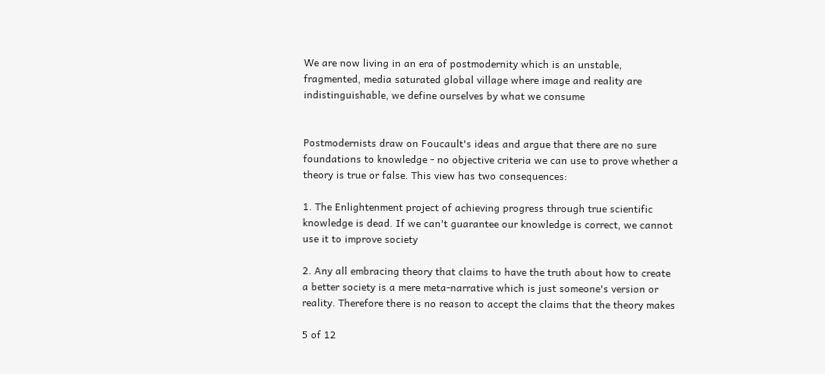We are now living in an era of postmodernity which is an unstable, fragmented, media saturated global village where image and reality are indistinguishable, we define ourselves by what we consume


Postmodernists draw on Foucault's ideas and argue that there are no sure foundations to knowledge - no objective criteria we can use to prove whether a theory is true or false. This view has two consequences:

1. The Enlightenment project of achieving progress through true scientific knowledge is dead. If we can't guarantee our knowledge is correct, we cannot use it to improve society

2. Any all embracing theory that claims to have the truth about how to create a better society is a mere meta-narrative which is just someone's version or reality. Therefore there is no reason to accept the claims that the theory makes

5 of 12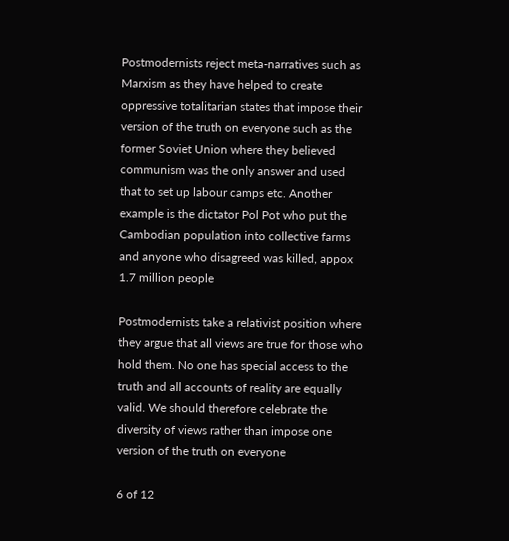Postmodernists reject meta-narratives such as Marxism as they have helped to create oppressive totalitarian states that impose their version of the truth on everyone such as the former Soviet Union where they believed communism was the only answer and used that to set up labour camps etc. Another example is the dictator Pol Pot who put the Cambodian population into collective farms and anyone who disagreed was killed, appox 1.7 million people

Postmodernists take a relativist position where they argue that all views are true for those who hold them. No one has special access to the truth and all accounts of reality are equally valid. We should therefore celebrate the diversity of views rather than impose one version of the truth on everyone

6 of 12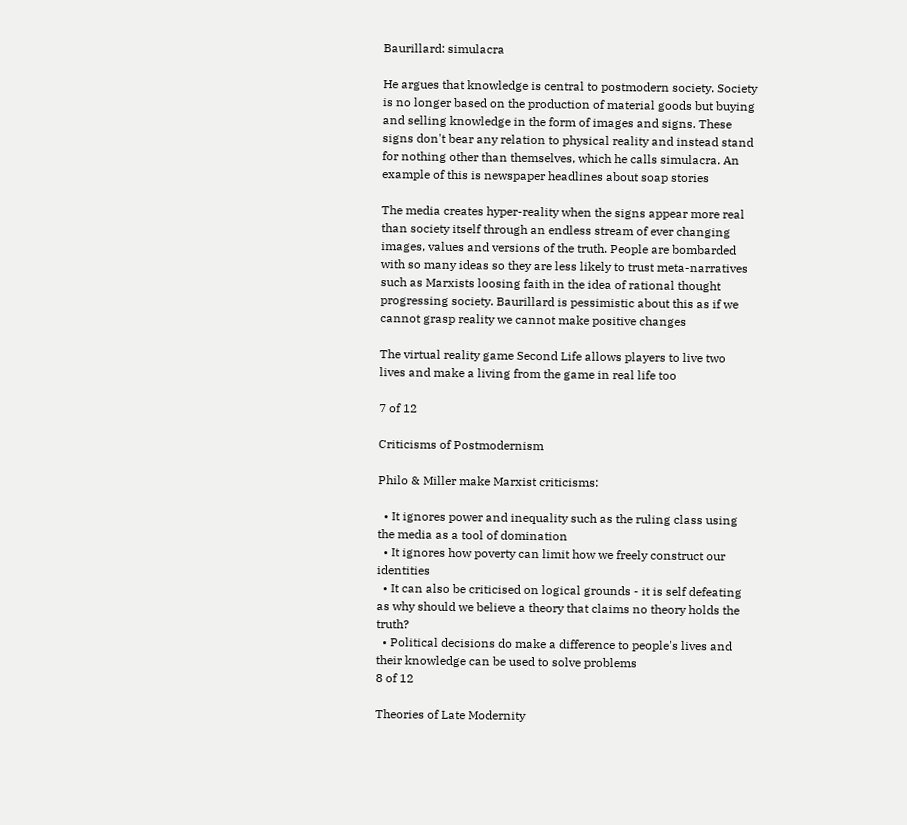Baurillard: simulacra

He argues that knowledge is central to postmodern society. Society is no longer based on the production of material goods but buying and selling knowledge in the form of images and signs. These signs don't bear any relation to physical reality and instead stand for nothing other than themselves, which he calls simulacra. An example of this is newspaper headlines about soap stories

The media creates hyper-reality when the signs appear more real than society itself through an endless stream of ever changing images, values and versions of the truth. People are bombarded with so many ideas so they are less likely to trust meta-narratives such as Marxists loosing faith in the idea of rational thought progressing society. Baurillard is pessimistic about this as if we cannot grasp reality we cannot make positive changes

The virtual reality game Second Life allows players to live two lives and make a living from the game in real life too

7 of 12

Criticisms of Postmodernism

Philo & Miller make Marxist criticisms:

  • It ignores power and inequality such as the ruling class using the media as a tool of domination
  • It ignores how poverty can limit how we freely construct our identities
  • It can also be criticised on logical grounds - it is self defeating as why should we believe a theory that claims no theory holds the truth?
  • Political decisions do make a difference to people's lives and their knowledge can be used to solve problems
8 of 12

Theories of Late Modernity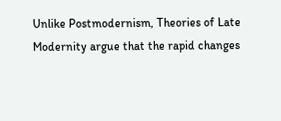Unlike Postmodernism, Theories of Late Modernity argue that the rapid changes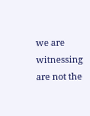we are witnessing are not the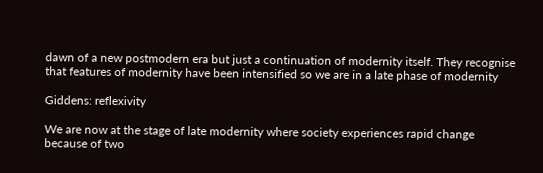dawn of a new postmodern era but just a continuation of modernity itself. They recognise that features of modernity have been intensified so we are in a late phase of modernity

Giddens: reflexivity

We are now at the stage of late modernity where society experiences rapid change because of two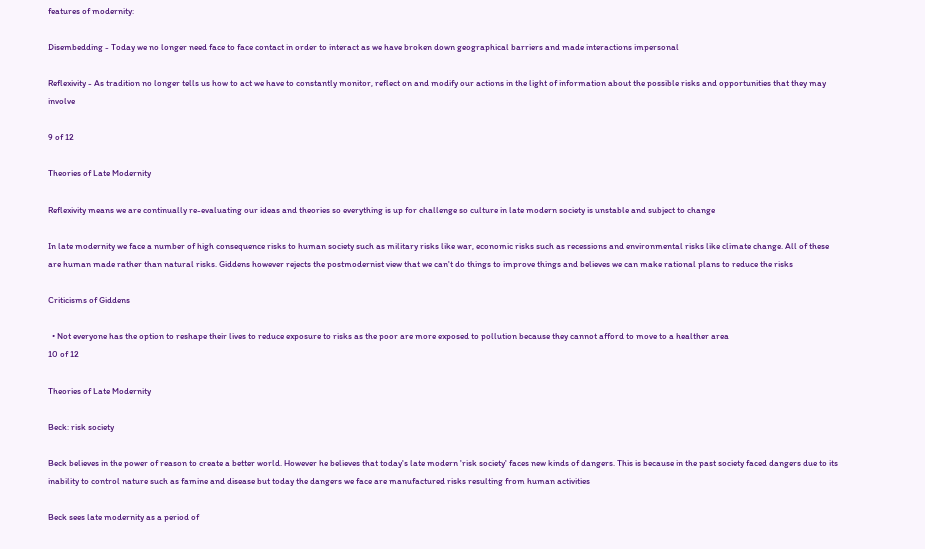features of modernity:

Disembedding - Today we no longer need face to face contact in order to interact as we have broken down geographical barriers and made interactions impersonal

Reflexivity - As tradition no longer tells us how to act we have to constantly monitor, reflect on and modify our actions in the light of information about the possible risks and opportunities that they may involve

9 of 12

Theories of Late Modernity

Reflexivity means we are continually re-evaluating our ideas and theories so everything is up for challenge so culture in late modern society is unstable and subject to change

In late modernity we face a number of high consequence risks to human society such as military risks like war, economic risks such as recessions and environmental risks like climate change. All of these are human made rather than natural risks. Giddens however rejects the postmodernist view that we can't do things to improve things and believes we can make rational plans to reduce the risks

Criticisms of Giddens

  • Not everyone has the option to reshape their lives to reduce exposure to risks as the poor are more exposed to pollution because they cannot afford to move to a healther area
10 of 12

Theories of Late Modernity

Beck: risk society

Beck believes in the power of reason to create a better world. However he believes that today's late modern 'risk society' faces new kinds of dangers. This is because in the past society faced dangers due to its inability to control nature such as famine and disease but today the dangers we face are manufactured risks resulting from human activities

Beck sees late modernity as a period of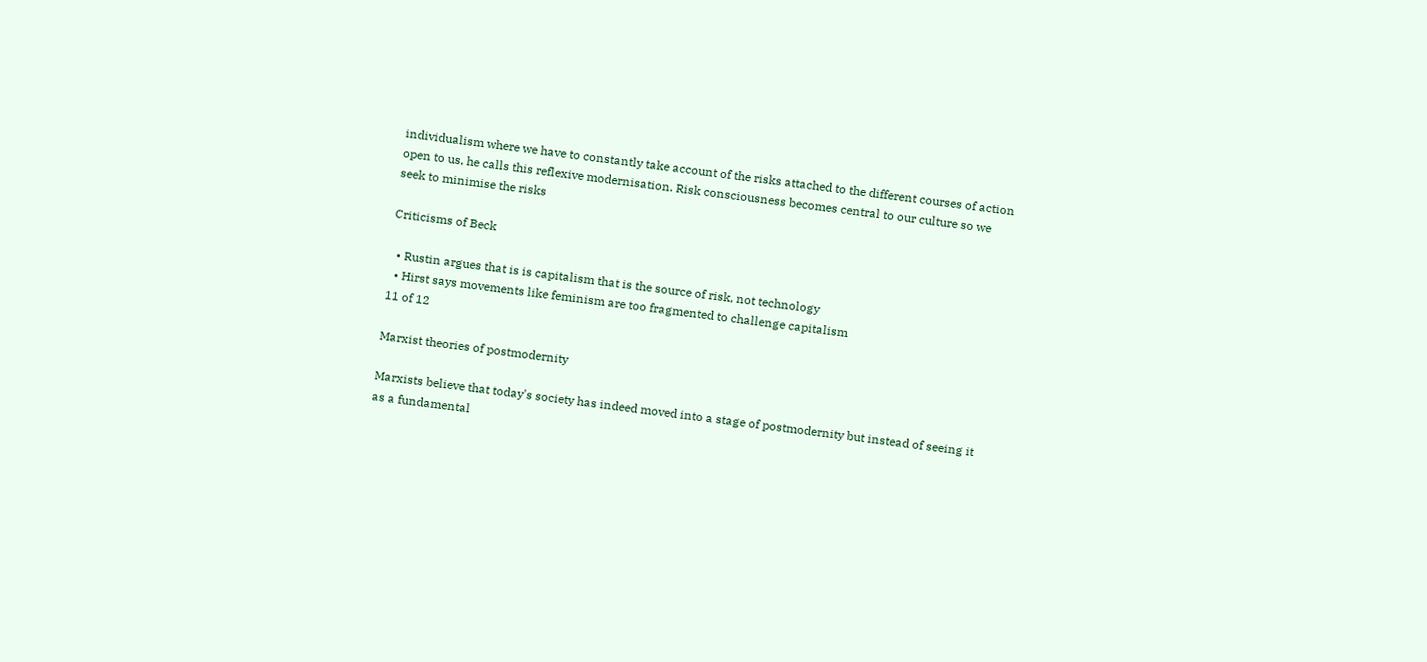individualism where we have to constantly take account of the risks attached to the different courses of action open to us, he calls this reflexive modernisation. Risk consciousness becomes central to our culture so we seek to minimise the risks

Criticisms of Beck

  • Rustin argues that is is capitalism that is the source of risk, not technology
  • Hirst says movements like feminism are too fragmented to challenge capitalism
11 of 12

Marxist theories of postmodernity

Marxists believe that today's society has indeed moved into a stage of postmodernity but instead of seeing it as a fundamental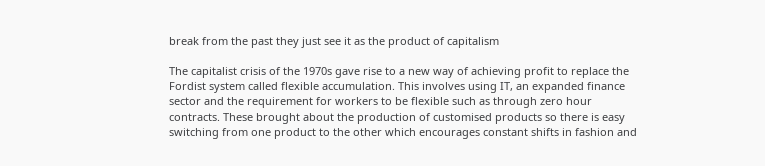break from the past they just see it as the product of capitalism

The capitalist crisis of the 1970s gave rise to a new way of achieving profit to replace the Fordist system called flexible accumulation. This involves using IT, an expanded finance sector and the requirement for workers to be flexible such as through zero hour contracts. These brought about the production of customised products so there is easy switching from one product to the other which encourages constant shifts in fashion and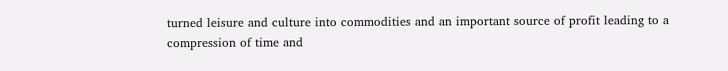turned leisure and culture into commodities and an important source of profit leading to a compression of time and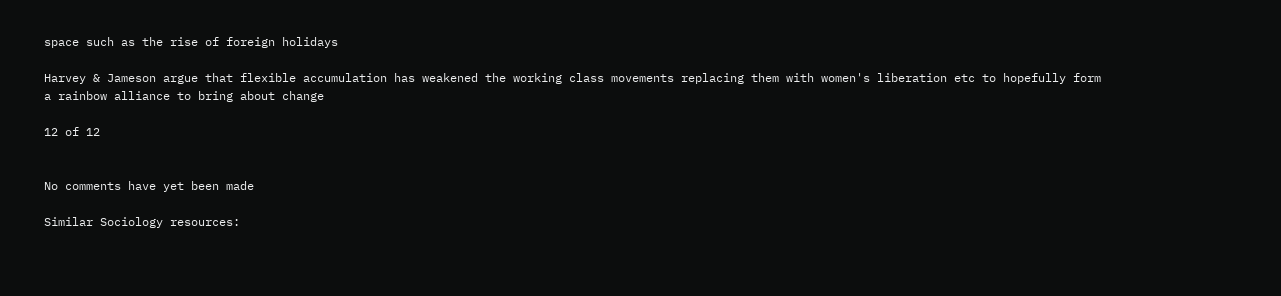space such as the rise of foreign holidays

Harvey & Jameson argue that flexible accumulation has weakened the working class movements replacing them with women's liberation etc to hopefully form a rainbow alliance to bring about change

12 of 12


No comments have yet been made

Similar Sociology resources: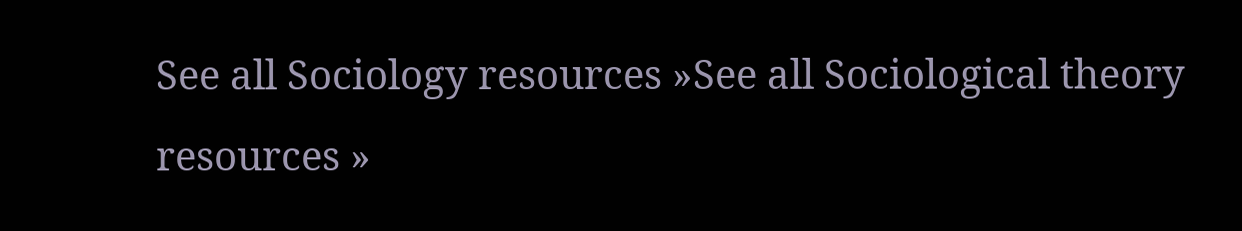See all Sociology resources »See all Sociological theory resources »